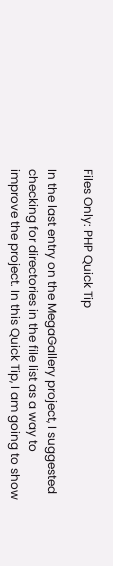Files Only: PHP Quick Tip

In the last entry on the MegaGallery project, I suggested checking for directories in the file list as a way to improve the project. In this Quick Tip, I am going to show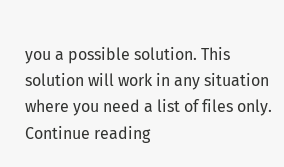you a possible solution. This solution will work in any situation where you need a list of files only. Continue reading